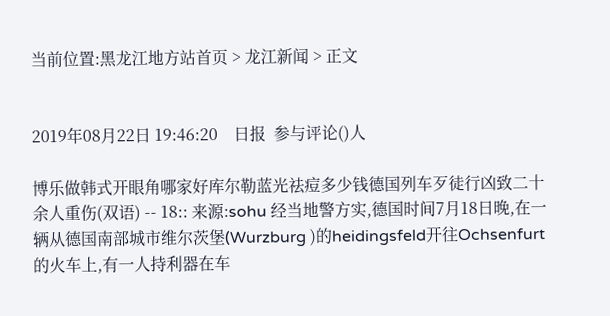当前位置:黑龙江地方站首页 > 龙江新闻 > 正文


2019年08月22日 19:46:20    日报  参与评论()人

博乐做韩式开眼角哪家好库尔勒蓝光祛痘多少钱德国列车歹徒行凶致二十余人重伤(双语) -- 18:: 来源:sohu 经当地警方实,德国时间7月18日晚,在一辆从德国南部城市维尔茨堡(Wurzburg )的heidingsfeld开往Ochsenfurt的火车上,有一人持利器在车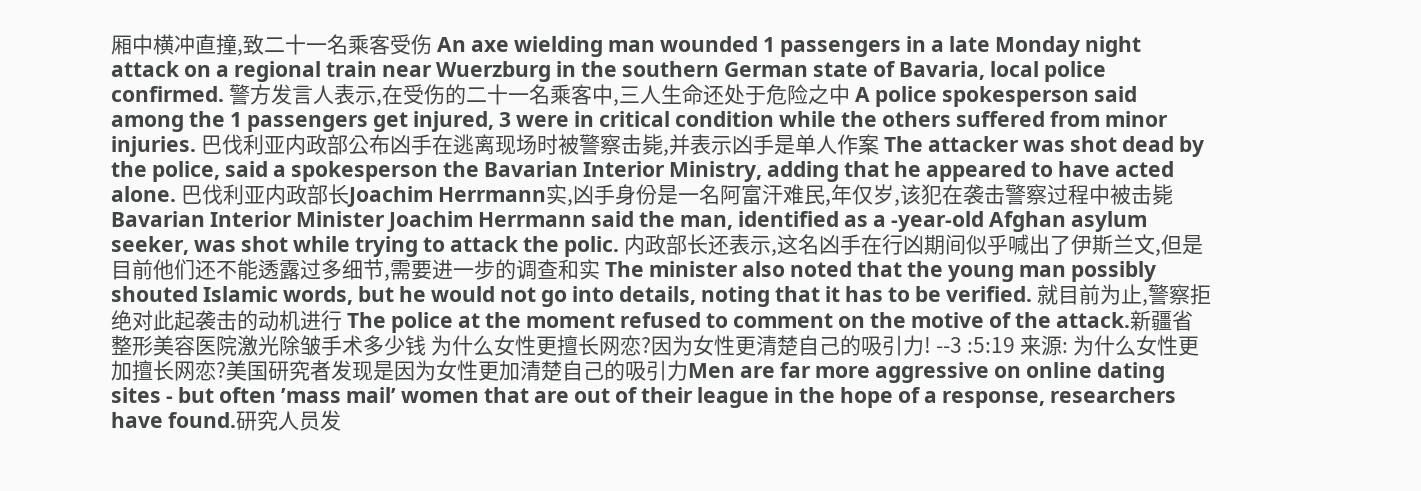厢中横冲直撞,致二十一名乘客受伤 An axe wielding man wounded 1 passengers in a late Monday night attack on a regional train near Wuerzburg in the southern German state of Bavaria, local police confirmed. 警方发言人表示,在受伤的二十一名乘客中,三人生命还处于危险之中 A police spokesperson said among the 1 passengers get injured, 3 were in critical condition while the others suffered from minor injuries. 巴伐利亚内政部公布凶手在逃离现场时被警察击毙,并表示凶手是单人作案 The attacker was shot dead by the police, said a spokesperson the Bavarian Interior Ministry, adding that he appeared to have acted alone. 巴伐利亚内政部长Joachim Herrmann实,凶手身份是一名阿富汗难民,年仅岁,该犯在袭击警察过程中被击毙 Bavarian Interior Minister Joachim Herrmann said the man, identified as a -year-old Afghan asylum seeker, was shot while trying to attack the polic. 内政部长还表示,这名凶手在行凶期间似乎喊出了伊斯兰文,但是目前他们还不能透露过多细节,需要进一步的调查和实 The minister also noted that the young man possibly shouted Islamic words, but he would not go into details, noting that it has to be verified. 就目前为止,警察拒绝对此起袭击的动机进行 The police at the moment refused to comment on the motive of the attack.新疆省整形美容医院激光除皱手术多少钱 为什么女性更擅长网恋?因为女性更清楚自己的吸引力! --3 :5:19 来源: 为什么女性更加擅长网恋?美国研究者发现是因为女性更加清楚自己的吸引力Men are far more aggressive on online dating sites - but often ’mass mail’ women that are out of their league in the hope of a response, researchers have found.研究人员发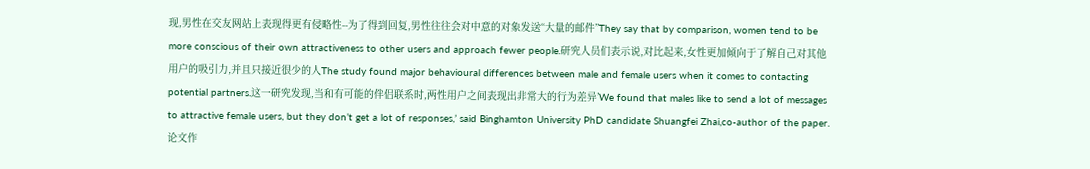现,男性在交友网站上表现得更有侵略性--为了得到回复,男性往往会对中意的对象发送“大量的邮件”They say that by comparison, women tend to be more conscious of their own attractiveness to other users and approach fewer people.研究人员们表示说,对比起来,女性更加倾向于了解自己对其他用户的吸引力,并且只接近很少的人The study found major behavioural differences between male and female users when it comes to contacting potential partners.这一研究发现,当和有可能的伴侣联系时,两性用户之间表现出非常大的行为差异’We found that males like to send a lot of messages to attractive female users, but they don’t get a lot of responses,’ said Binghamton University PhD candidate Shuangfei Zhai,co-author of the paper.论文作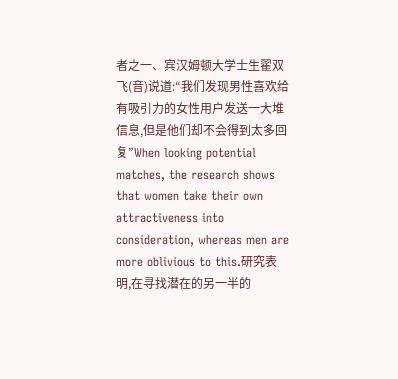者之一、宾汉姆顿大学士生翟双飞(音)说道:“我们发现男性喜欢给有吸引力的女性用户发送一大堆信息,但是他们却不会得到太多回复”When looking potential matches, the research shows that women take their own attractiveness into consideration, whereas men are more oblivious to this.研究表明,在寻找潜在的另一半的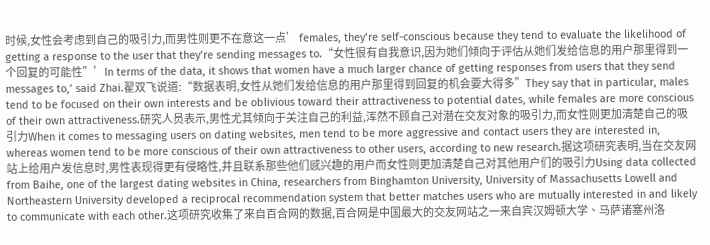时候,女性会考虑到自己的吸引力,而男性则更不在意这一点’ females, they’re self-conscious because they tend to evaluate the likelihood of getting a response to the user that they’re sending messages to.“女性很有自我意识,因为她们倾向于评估从她们发给信息的用户那里得到一个回复的可能性”’In terms of the data, it shows that women have a much larger chance of getting responses from users that they send messages to,’ said Zhai.翟双飞说道:“数据表明,女性从她们发给信息的用户那里得到回复的机会要大得多”They say that in particular, males tend to be focused on their own interests and be oblivious toward their attractiveness to potential dates, while females are more conscious of their own attractiveness.研究人员表示,男性尤其倾向于关注自己的利益,浑然不顾自己对潜在交友对象的吸引力,而女性则更加清楚自己的吸引力When it comes to messaging users on dating websites, men tend to be more aggressive and contact users they are interested in, whereas women tend to be more conscious of their own attractiveness to other users, according to new research.据这项研究表明,当在交友网站上给用户发信息时,男性表现得更有侵略性,并且联系那些他们感兴趣的用户而女性则更加清楚自己对其他用户们的吸引力Using data collected from Baihe, one of the largest dating websites in China, researchers from Binghamton University, University of Massachusetts Lowell and Northeastern University developed a reciprocal recommendation system that better matches users who are mutually interested in and likely to communicate with each other.这项研究收集了来自百合网的数据,百合网是中国最大的交友网站之一来自宾汉姆顿大学、马萨诸塞州洛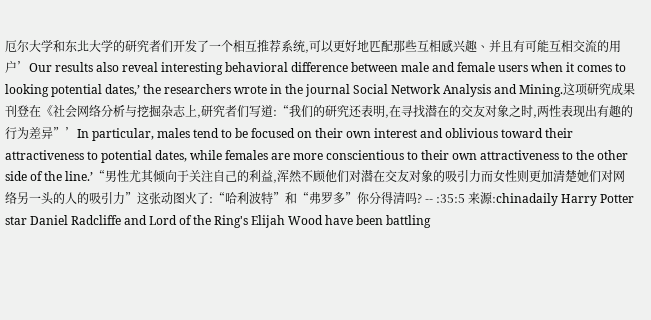厄尔大学和东北大学的研究者们开发了一个相互推荐系统,可以更好地匹配那些互相感兴趣、并且有可能互相交流的用户’Our results also reveal interesting behavioral difference between male and female users when it comes to looking potential dates,’ the researchers wrote in the journal Social Network Analysis and Mining.这项研究成果刊登在《社会网络分析与挖掘杂志上,研究者们写道:“我们的研究还表明,在寻找潜在的交友对象之时,两性表现出有趣的行为差异”’In particular, males tend to be focused on their own interest and oblivious toward their attractiveness to potential dates, while females are more conscientious to their own attractiveness to the other side of the line.’“男性尤其倾向于关注自己的利益,浑然不顾他们对潜在交友对象的吸引力而女性则更加清楚她们对网络另一头的人的吸引力”这张动图火了:“哈利波特”和“弗罗多”你分得清吗? -- :35:5 来源:chinadaily Harry Potter star Daniel Radcliffe and Lord of the Ring's Elijah Wood have been battling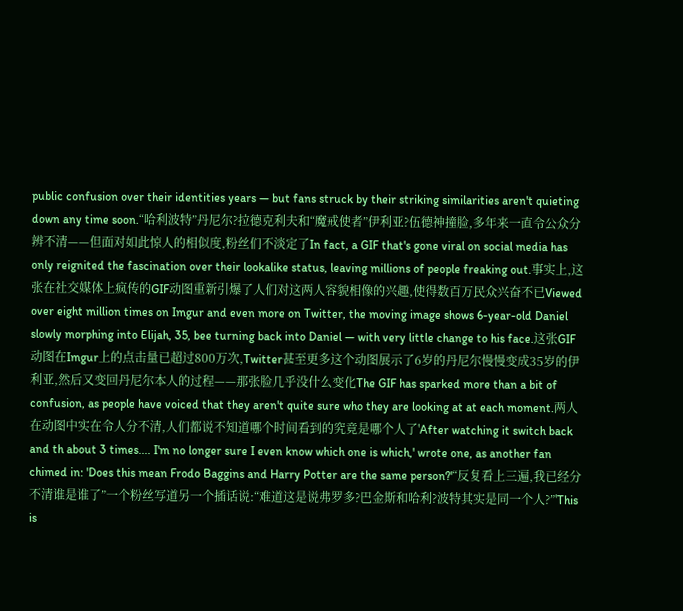public confusion over their identities years — but fans struck by their striking similarities aren't quieting down any time soon.“哈利波特”丹尼尔?拉德克利夫和“魔戒使者”伊利亚?伍德神撞脸,多年来一直令公众分辨不清——但面对如此惊人的相似度,粉丝们不淡定了In fact, a GIF that's gone viral on social media has only reignited the fascination over their lookalike status, leaving millions of people freaking out.事实上,这张在社交媒体上疯传的GIF动图重新引爆了人们对这两人容貌相像的兴趣,使得数百万民众兴奋不已Viewed over eight million times on Imgur and even more on Twitter, the moving image shows 6-year-old Daniel slowly morphing into Elijah, 35, bee turning back into Daniel — with very little change to his face.这张GIF动图在Imgur上的点击量已超过800万次,Twitter甚至更多这个动图展示了6岁的丹尼尔慢慢变成35岁的伊利亚,然后又变回丹尼尔本人的过程——那张脸几乎没什么变化The GIF has sparked more than a bit of confusion, as people have voiced that they aren't quite sure who they are looking at at each moment.两人在动图中实在令人分不清,人们都说不知道哪个时间看到的究竟是哪个人了'After watching it switch back and th about 3 times.... I'm no longer sure I even know which one is which,' wrote one, as another fan chimed in: 'Does this mean Frodo Baggins and Harry Potter are the same person?'“反复看上三遍,我已经分不清谁是谁了”一个粉丝写道另一个插话说:“难道这是说弗罗多?巴金斯和哈利?波特其实是同一个人?”'This is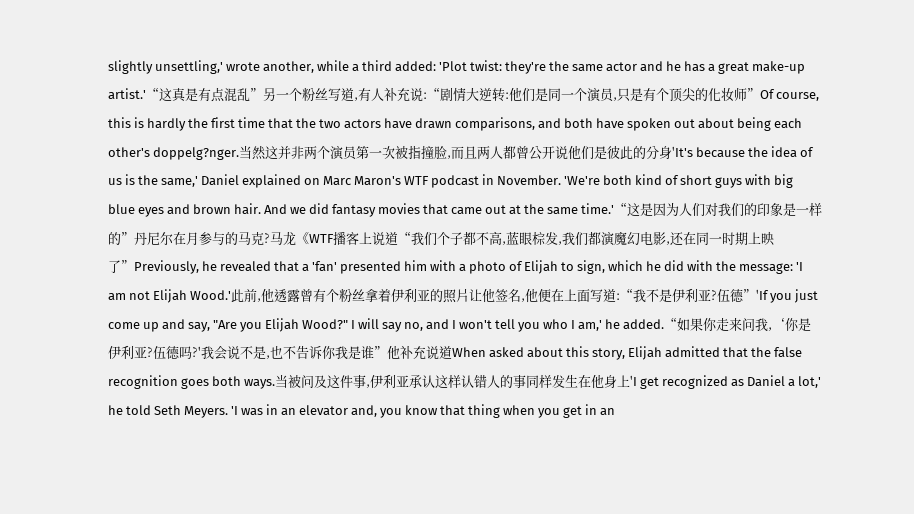slightly unsettling,' wrote another, while a third added: 'Plot twist: they're the same actor and he has a great make-up artist.'“这真是有点混乱”另一个粉丝写道,有人补充说:“剧情大逆转:他们是同一个演员,只是有个顶尖的化妆师”Of course, this is hardly the first time that the two actors have drawn comparisons, and both have spoken out about being each other's doppelg?nger.当然这并非两个演员第一次被指撞脸,而且两人都曾公开说他们是彼此的分身'It's because the idea of us is the same,' Daniel explained on Marc Maron's WTF podcast in November. 'We're both kind of short guys with big blue eyes and brown hair. And we did fantasy movies that came out at the same time.'“这是因为人们对我们的印象是一样的”丹尼尔在月参与的马克?马龙《WTF播客上说道“我们个子都不高,蓝眼棕发,我们都演魔幻电影,还在同一时期上映了”Previously, he revealed that a 'fan' presented him with a photo of Elijah to sign, which he did with the message: 'I am not Elijah Wood.'此前,他透露曾有个粉丝拿着伊利亚的照片让他签名,他便在上面写道:“我不是伊利亚?伍德”'If you just come up and say, "Are you Elijah Wood?" I will say no, and I won't tell you who I am,' he added.“如果你走来问我,‘你是伊利亚?伍德吗?'我会说不是,也不告诉你我是谁”他补充说道When asked about this story, Elijah admitted that the false recognition goes both ways.当被问及这件事,伊利亚承认这样认错人的事同样发生在他身上'I get recognized as Daniel a lot,' he told Seth Meyers. 'I was in an elevator and, you know that thing when you get in an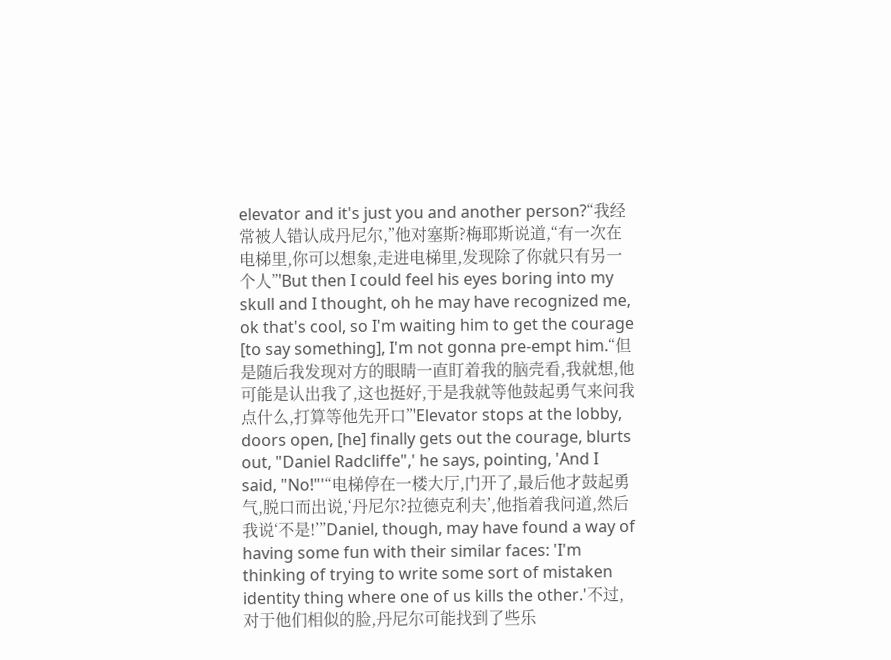elevator and it's just you and another person?“我经常被人错认成丹尼尔,”他对塞斯?梅耶斯说道,“有一次在电梯里,你可以想象,走进电梯里,发现除了你就只有另一个人”'But then I could feel his eyes boring into my skull and I thought, oh he may have recognized me, ok that's cool, so I'm waiting him to get the courage [to say something], I'm not gonna pre-empt him.“但是随后我发现对方的眼睛一直盯着我的脑壳看,我就想,他可能是认出我了,这也挺好,于是我就等他鼓起勇气来问我点什么,打算等他先开口”'Elevator stops at the lobby, doors open, [he] finally gets out the courage, blurts out, "Daniel Radcliffe",' he says, pointing, 'And I said, "No!"'“电梯停在一楼大厅,门开了,最后他才鼓起勇气,脱口而出说,‘丹尼尔?拉德克利夫’,他指着我问道,然后我说‘不是!’”Daniel, though, may have found a way of having some fun with their similar faces: 'I'm thinking of trying to write some sort of mistaken identity thing where one of us kills the other.'不过,对于他们相似的脸,丹尼尔可能找到了些乐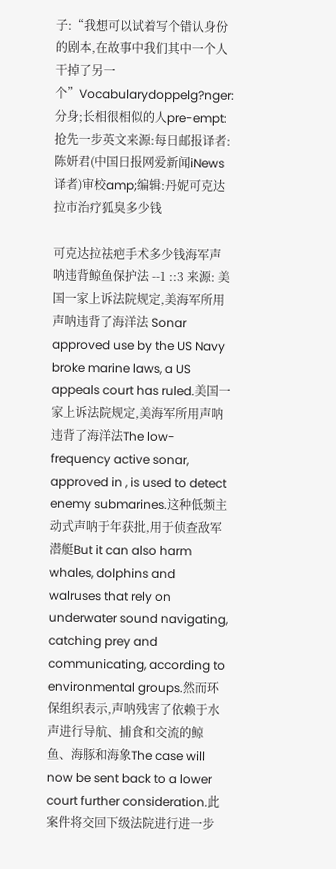子:“我想可以试着写个错认身份的剧本,在故事中我们其中一个人干掉了另一个”Vocabularydoppelg?nger: 分身;长相很相似的人pre-empt: 抢先一步英文来源:每日邮报译者:陈妍君(中国日报网爱新闻iNews译者)审校amp;编辑:丹妮可克达拉市治疗狐臭多少钱

可克达拉祛疤手术多少钱海军声呐违背鲸鱼保护法 --1 ::3 来源: 美国一家上诉法院规定,美海军所用声呐违背了海洋法 Sonar approved use by the US Navy broke marine laws, a US appeals court has ruled.美国一家上诉法院规定,美海军所用声呐违背了海洋法The low-frequency active sonar, approved in , is used to detect enemy submarines.这种低频主动式声呐于年获批,用于侦查敌军潜艇But it can also harm whales, dolphins and walruses that rely on underwater sound navigating, catching prey and communicating, according to environmental groups.然而环保组织表示,声呐残害了依赖于水声进行导航、捕食和交流的鲸鱼、海豚和海象The case will now be sent back to a lower court further consideration.此案件将交回下级法院进行进一步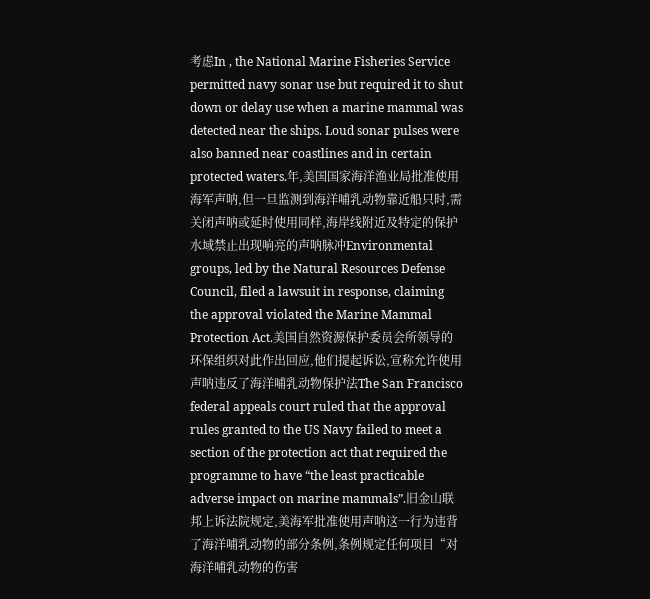考虑In , the National Marine Fisheries Service permitted navy sonar use but required it to shut down or delay use when a marine mammal was detected near the ships. Loud sonar pulses were also banned near coastlines and in certain protected waters.年,美国国家海洋渔业局批准使用海军声呐,但一旦监测到海洋哺乳动物靠近船只时,需关闭声呐或延时使用同样,海岸线附近及特定的保护水域禁止出现响亮的声呐脉冲Environmental groups, led by the Natural Resources Defense Council, filed a lawsuit in response, claiming the approval violated the Marine Mammal Protection Act.美国自然资源保护委员会所领导的环保组织对此作出回应,他们提起诉讼,宣称允许使用声呐违反了海洋哺乳动物保护法The San Francisco federal appeals court ruled that the approval rules granted to the US Navy failed to meet a section of the protection act that required the programme to have “the least practicable adverse impact on marine mammals”.旧金山联邦上诉法院规定,美海军批准使用声呐这一行为违背了海洋哺乳动物的部分条例,条例规定任何项目“对海洋哺乳动物的伤害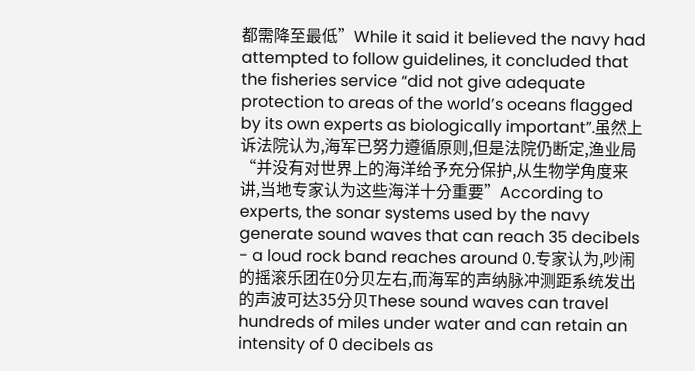都需降至最低”While it said it believed the navy had attempted to follow guidelines, it concluded that the fisheries service “did not give adequate protection to areas of the world’s oceans flagged by its own experts as biologically important”.虽然上诉法院认为,海军已努力遵循原则,但是法院仍断定,渔业局“并没有对世界上的海洋给予充分保护,从生物学角度来讲,当地专家认为这些海洋十分重要”According to experts, the sonar systems used by the navy generate sound waves that can reach 35 decibels - a loud rock band reaches around 0.专家认为,吵闹的摇滚乐团在0分贝左右,而海军的声纳脉冲测距系统发出的声波可达35分贝These sound waves can travel hundreds of miles under water and can retain an intensity of 0 decibels as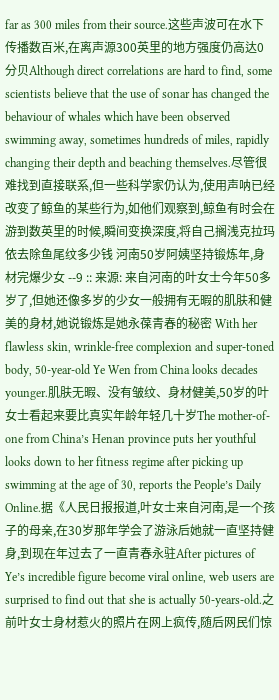far as 300 miles from their source.这些声波可在水下传播数百米,在离声源300英里的地方强度仍高达0分贝Although direct correlations are hard to find, some scientists believe that the use of sonar has changed the behaviour of whales which have been observed swimming away, sometimes hundreds of miles, rapidly changing their depth and beaching themselves.尽管很难找到直接联系,但一些科学家仍认为,使用声呐已经改变了鲸鱼的某些行为,如他们观察到,鲸鱼有时会在游到数英里的时候,瞬间变换深度,将自己搁浅克拉玛依去除鱼尾纹多少钱 河南50岁阿姨坚持锻炼年,身材完爆少女 --9 :: 来源: 来自河南的叶女士今年50多岁了,但她还像多岁的少女一般拥有无暇的肌肤和健美的身材,她说锻炼是她永葆青春的秘密 With her flawless skin, wrinkle-free complexion and super-toned body, 50-year-old Ye Wen from China looks decades younger.肌肤无暇、没有皱纹、身材健美,50岁的叶女士看起来要比真实年龄年轻几十岁The mother-of-one from China’s Henan province puts her youthful looks down to her fitness regime after picking up swimming at the age of 30, reports the People’s Daily Online.据《人民日报报道,叶女士来自河南,是一个孩子的母亲,在30岁那年学会了游泳后她就一直坚持健身,到现在年过去了一直青春永驻After pictures of Ye’s incredible figure become viral online, web users are surprised to find out that she is actually 50-years-old.之前叶女士身材惹火的照片在网上疯传,随后网民们惊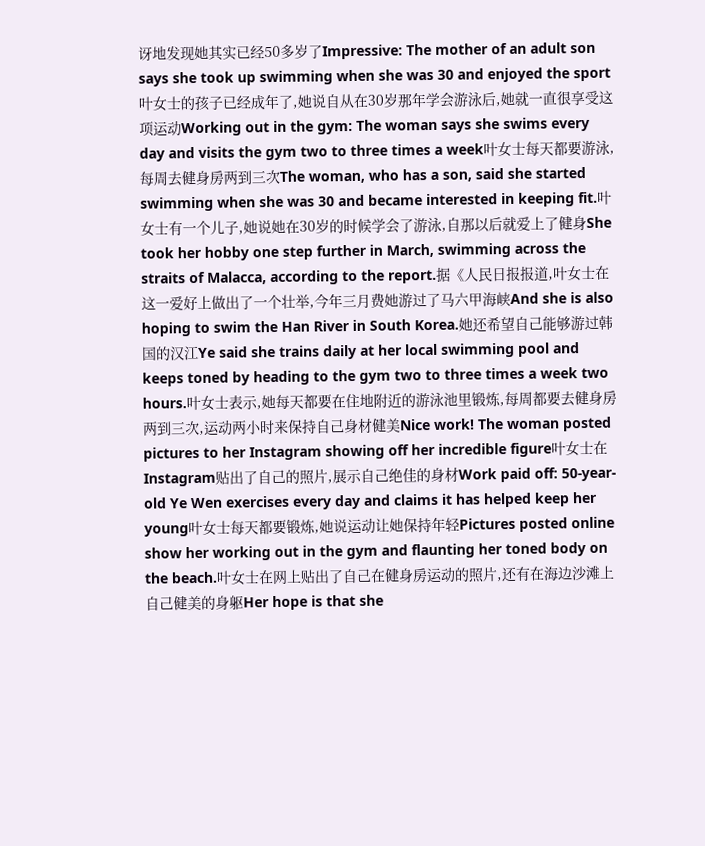讶地发现她其实已经50多岁了Impressive: The mother of an adult son says she took up swimming when she was 30 and enjoyed the sport叶女士的孩子已经成年了,她说自从在30岁那年学会游泳后,她就一直很享受这项运动Working out in the gym: The woman says she swims every day and visits the gym two to three times a week叶女士每天都要游泳,每周去健身房两到三次The woman, who has a son, said she started swimming when she was 30 and became interested in keeping fit.叶女士有一个儿子,她说她在30岁的时候学会了游泳,自那以后就爱上了健身She took her hobby one step further in March, swimming across the straits of Malacca, according to the report.据《人民日报报道,叶女士在这一爱好上做出了一个壮举,今年三月费她游过了马六甲海峡And she is also hoping to swim the Han River in South Korea.她还希望自己能够游过韩国的汉江Ye said she trains daily at her local swimming pool and keeps toned by heading to the gym two to three times a week two hours.叶女士表示,她每天都要在住地附近的游泳池里锻炼,每周都要去健身房两到三次,运动两小时来保持自己身材健美Nice work! The woman posted pictures to her Instagram showing off her incredible figure叶女士在Instagram贴出了自己的照片,展示自己绝佳的身材Work paid off: 50-year-old Ye Wen exercises every day and claims it has helped keep her young叶女士每天都要锻炼,她说运动让她保持年轻Pictures posted online show her working out in the gym and flaunting her toned body on the beach.叶女士在网上贴出了自己在健身房运动的照片,还有在海边沙滩上自己健美的身躯Her hope is that she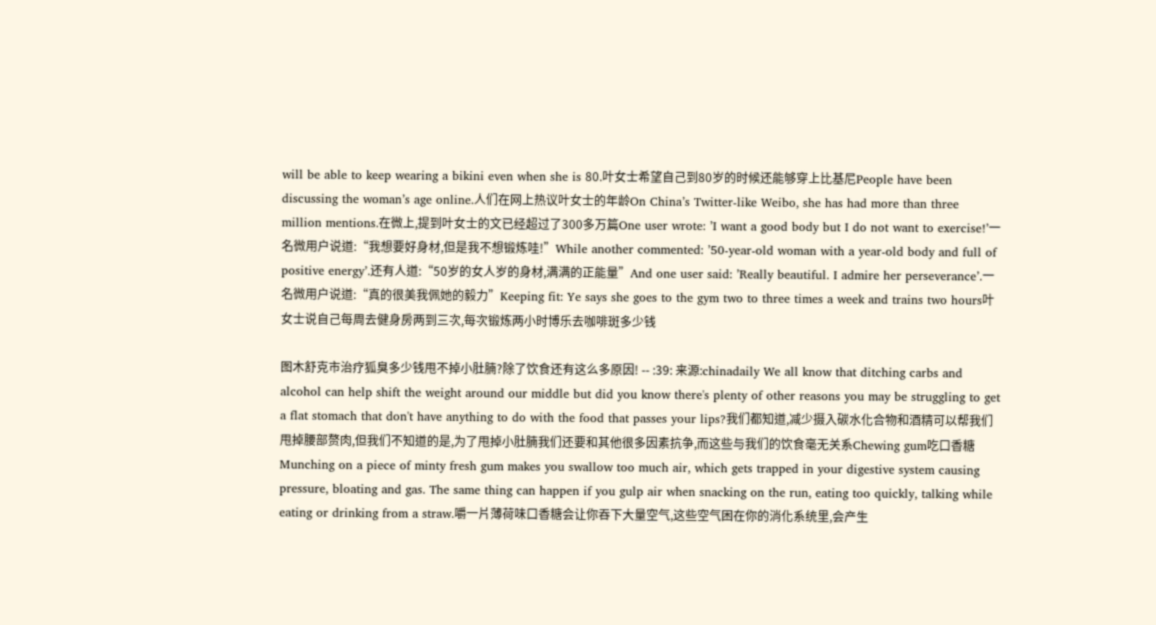will be able to keep wearing a bikini even when she is 80.叶女士希望自己到80岁的时候还能够穿上比基尼People have been discussing the woman’s age online.人们在网上热议叶女士的年龄On China’s Twitter-like Weibo, she has had more than three million mentions.在微上,提到叶女士的文已经超过了300多万篇One user wrote: ’I want a good body but I do not want to exercise!’一名微用户说道:“我想要好身材,但是我不想锻炼哇!”While another commented: ’50-year-old woman with a year-old body and full of positive energy’.还有人道:“50岁的女人岁的身材,满满的正能量”And one user said: ’Really beautiful. I admire her perseverance’.一名微用户说道:“真的很美我佩她的毅力”Keeping fit: Ye says she goes to the gym two to three times a week and trains two hours叶女士说自己每周去健身房两到三次,每次锻炼两小时博乐去咖啡斑多少钱

图木舒克市治疗狐臭多少钱甩不掉小肚腩?除了饮食还有这么多原因! -- :39: 来源:chinadaily We all know that ditching carbs and alcohol can help shift the weight around our middle but did you know there's plenty of other reasons you may be struggling to get a flat stomach that don't have anything to do with the food that passes your lips?我们都知道,减少摄入碳水化合物和酒精可以帮我们甩掉腰部赘肉,但我们不知道的是,为了甩掉小肚腩我们还要和其他很多因素抗争,而这些与我们的饮食毫无关系Chewing gum吃口香糖Munching on a piece of minty fresh gum makes you swallow too much air, which gets trapped in your digestive system causing pressure, bloating and gas. The same thing can happen if you gulp air when snacking on the run, eating too quickly, talking while eating or drinking from a straw.嚼一片薄荷味口香糖会让你吞下大量空气,这些空气困在你的消化系统里,会产生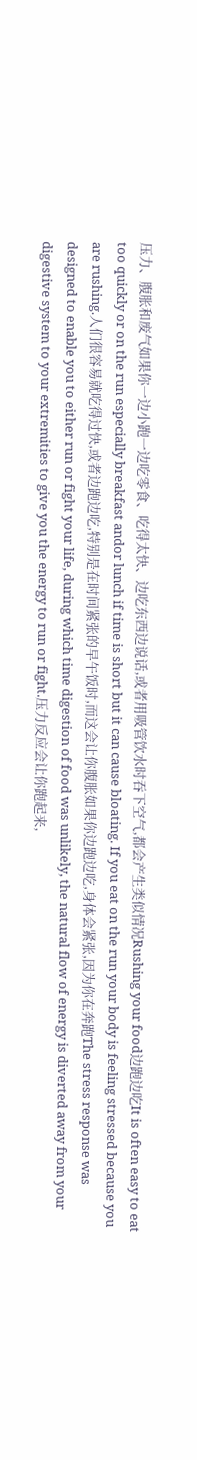压力、腹胀和废气如果你一边小跑一边吃零食、吃得太快、边吃东西边说话,或者用吸管饮水时吞下空气,都会产生类似情况Rushing your food边跑边吃It is often easy to eat too quickly or on the run especially breakfast andor lunch if time is short but it can cause bloating. If you eat on the run your body is feeling stressed because you are rushing.人们很容易就吃得过快,或者边跑边吃,特别是在时间紧张的早午饭时,而这会让你腹胀如果你边跑边吃,身体会紧张,因为你在奔跑The stress response was designed to enable you to either run or fight your life, during which time digestion of food was unlikely, the natural flow of energy is diverted away from your digestive system to your extremities to give you the energy to run or fight.压力反应会让你跑起来,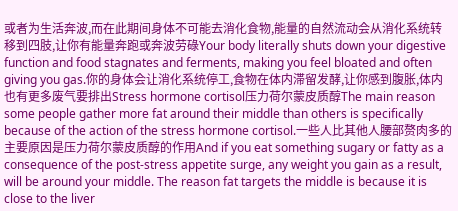或者为生活奔波,而在此期间身体不可能去消化食物,能量的自然流动会从消化系统转移到四肢,让你有能量奔跑或奔波劳碌Your body literally shuts down your digestive function and food stagnates and ferments, making you feel bloated and often giving you gas.你的身体会让消化系统停工,食物在体内滞留发酵,让你感到腹胀,体内也有更多废气要排出Stress hormone cortisol压力荷尔蒙皮质醇The main reason some people gather more fat around their middle than others is specifically because of the action of the stress hormone cortisol.一些人比其他人腰部赘肉多的主要原因是压力荷尔蒙皮质醇的作用And if you eat something sugary or fatty as a consequence of the post-stress appetite surge, any weight you gain as a result, will be around your middle. The reason fat targets the middle is because it is close to the liver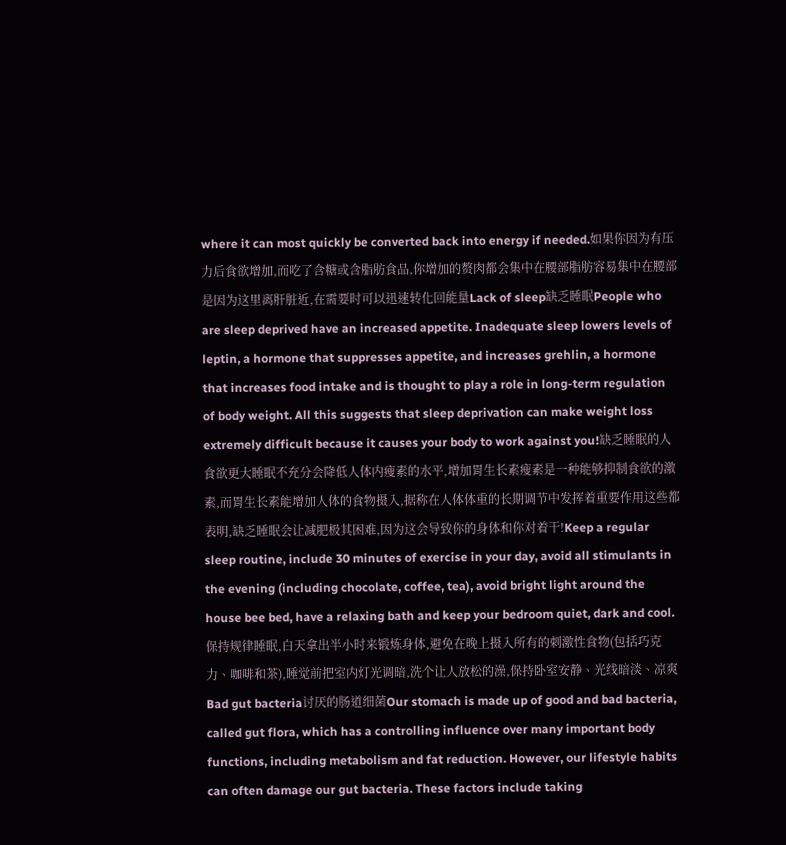where it can most quickly be converted back into energy if needed.如果你因为有压力后食欲增加,而吃了含糖或含脂肪食品,你增加的赘肉都会集中在腰部脂肪容易集中在腰部是因为这里离肝脏近,在需要时可以迅速转化回能量Lack of sleep缺乏睡眠People who are sleep deprived have an increased appetite. Inadequate sleep lowers levels of leptin, a hormone that suppresses appetite, and increases grehlin, a hormone that increases food intake and is thought to play a role in long-term regulation of body weight. All this suggests that sleep deprivation can make weight loss extremely difficult because it causes your body to work against you!缺乏睡眠的人食欲更大睡眠不充分会降低人体内瘦素的水平,增加胃生长素瘦素是一种能够抑制食欲的激素,而胃生长素能增加人体的食物摄入,据称在人体体重的长期调节中发挥着重要作用这些都表明,缺乏睡眠会让减肥极其困难,因为这会导致你的身体和你对着干!Keep a regular sleep routine, include 30 minutes of exercise in your day, avoid all stimulants in the evening (including chocolate, coffee, tea), avoid bright light around the house bee bed, have a relaxing bath and keep your bedroom quiet, dark and cool.保持规律睡眠,白天拿出半小时来锻炼身体,避免在晚上摄入所有的刺激性食物(包括巧克力、咖啡和茶),睡觉前把室内灯光调暗,洗个让人放松的澡,保持卧室安静、光线暗淡、凉爽Bad gut bacteria讨厌的肠道细菌Our stomach is made up of good and bad bacteria, called gut flora, which has a controlling influence over many important body functions, including metabolism and fat reduction. However, our lifestyle habits can often damage our gut bacteria. These factors include taking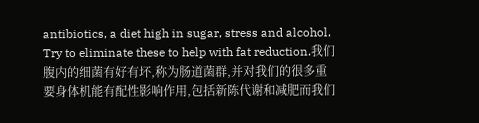antibiotics, a diet high in sugar, stress and alcohol. Try to eliminate these to help with fat reduction.我们腹内的细菌有好有坏,称为肠道菌群,并对我们的很多重要身体机能有配性影响作用,包括新陈代谢和减肥而我们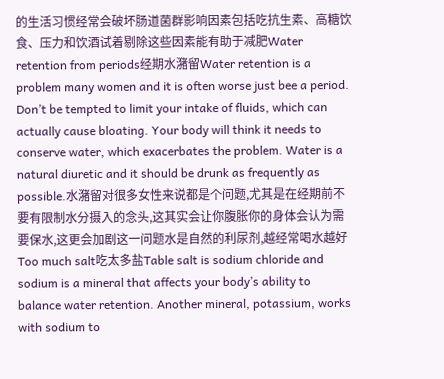的生活习惯经常会破坏肠道菌群影响因素包括吃抗生素、高糖饮食、压力和饮酒试着剔除这些因素能有助于减肥Water retention from periods经期水潴留Water retention is a problem many women and it is often worse just bee a period. Don’t be tempted to limit your intake of fluids, which can actually cause bloating. Your body will think it needs to conserve water, which exacerbates the problem. Water is a natural diuretic and it should be drunk as frequently as possible.水潴留对很多女性来说都是个问题,尤其是在经期前不要有限制水分摄入的念头,这其实会让你腹胀你的身体会认为需要保水,这更会加剧这一问题水是自然的利尿剂,越经常喝水越好Too much salt吃太多盐Table salt is sodium chloride and sodium is a mineral that affects your body’s ability to balance water retention. Another mineral, potassium, works with sodium to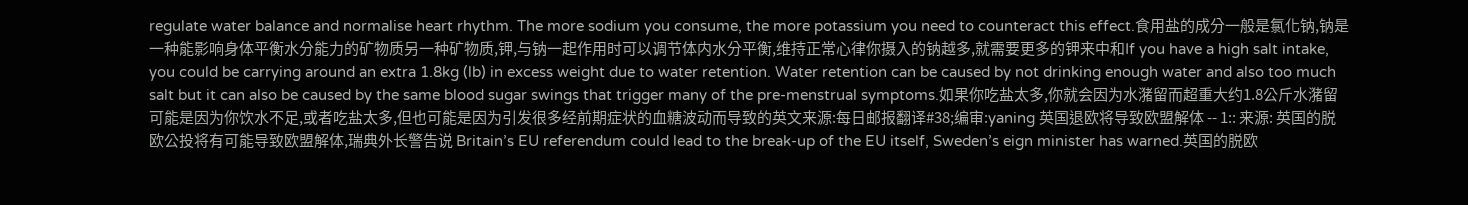regulate water balance and normalise heart rhythm. The more sodium you consume, the more potassium you need to counteract this effect.食用盐的成分一般是氯化钠,钠是一种能影响身体平衡水分能力的矿物质另一种矿物质,钾,与钠一起作用时可以调节体内水分平衡,维持正常心律你摄入的钠越多,就需要更多的钾来中和If you have a high salt intake, you could be carrying around an extra 1.8kg (lb) in excess weight due to water retention. Water retention can be caused by not drinking enough water and also too much salt but it can also be caused by the same blood sugar swings that trigger many of the pre-menstrual symptoms.如果你吃盐太多,你就会因为水潴留而超重大约1.8公斤水潴留可能是因为你饮水不足,或者吃盐太多,但也可能是因为引发很多经前期症状的血糖波动而导致的英文来源:每日邮报翻译#38;编审:yaning 英国退欧将导致欧盟解体 -- 1:: 来源: 英国的脱欧公投将有可能导致欧盟解体,瑞典外长警告说 Britain’s EU referendum could lead to the break-up of the EU itself, Sweden’s eign minister has warned.英国的脱欧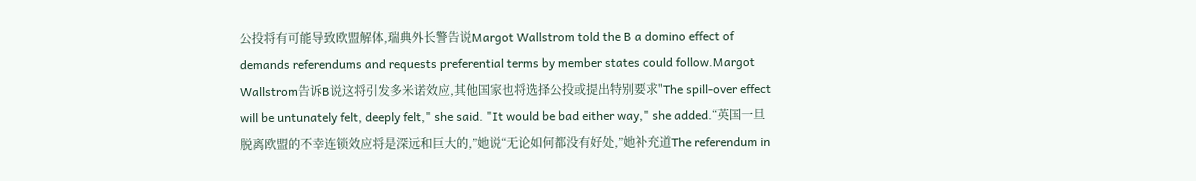公投将有可能导致欧盟解体,瑞典外长警告说Margot Wallstrom told the B a domino effect of demands referendums and requests preferential terms by member states could follow.Margot Wallstrom告诉B说这将引发多米诺效应,其他国家也将选择公投或提出特别要求"The spill-over effect will be untunately felt, deeply felt," she said. "It would be bad either way," she added.“英国一旦脱离欧盟的不幸连锁效应将是深远和巨大的,”她说“无论如何都没有好处,”她补充道The referendum in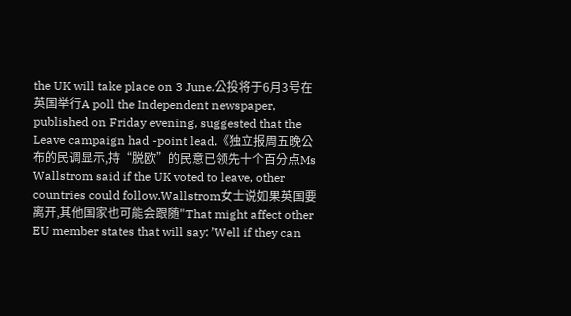the UK will take place on 3 June.公投将于6月3号在英国举行A poll the Independent newspaper, published on Friday evening, suggested that the Leave campaign had -point lead.《独立报周五晚公布的民调显示,持“脱欧”的民意已领先十个百分点Ms Wallstrom said if the UK voted to leave, other countries could follow.Wallstrom女士说如果英国要离开,其他国家也可能会跟随"That might affect other EU member states that will say: ’Well if they can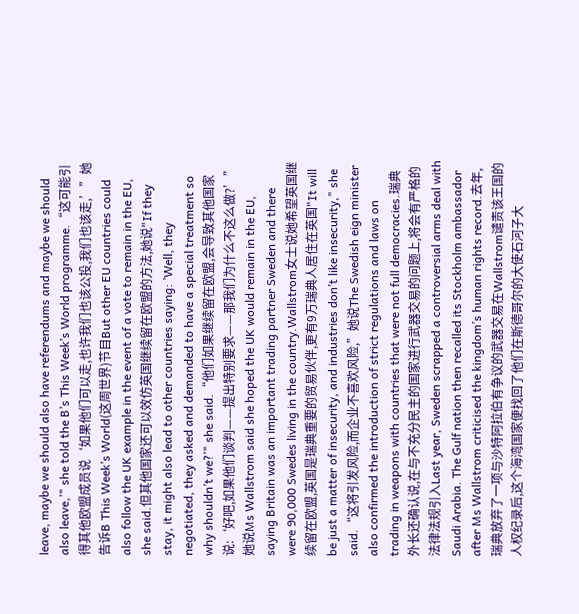leave, maybe we should also have referendums and maybe we should also leave,’" she told the B’s This Week’s World programme.“这可能引得其他欧盟成员说‘如果他们可以走,也许我们也该公投,我们也该走,’”她告诉B This Week’s World(这周世界)节目But other EU countries could also follow the UK example in the event of a vote to remain in the EU, she said.但其他国家还可以效仿英国继续留在欧盟的方法,她说"If they stay, it might also lead to other countries saying: ’Well, they negotiated, they asked and demanded to have a special treatment so why shouldn’t we?’" she said.“他们如果继续留在欧盟,会导致其他国家说:‘好吧,如果他们谈判——提出特别要求——那我们为什么不这么做?’”她说Ms Wallstrom said she hoped the UK would remain in the EU, saying Britain was an important trading partner Sweden and there were 90,000 Swedes living in the country.Wallstrom女士说她希望英国继续留在欧盟,英国是瑞典重要的贸易伙伴,更有9万瑞典人居住在英国"It will be just a matter of insecurity, and industries don’t like insecurity," she said.“这将引发风险,而企业不喜欢风险,”她说The Swedish eign minister also confirmed the introduction of strict regulations and laws on trading in weapons with countries that were not full democracies.瑞典外长还确认说,在与不充分民主的国家进行武器交易的问题上,将会有严格的法律法规引入Last year, Sweden scrapped a controversial arms deal with Saudi Arabia. The Gulf nation then recalled its Stockholm ambassador after Ms Wallstrom criticised the kingdom’s human rights record.去年,瑞典放弃了一项与沙特阿拉伯有争议的武器交易在Wallstrom谴责该王国的人权纪录后,这个海湾国家便找回了他们在斯德哥尔的大使石河子大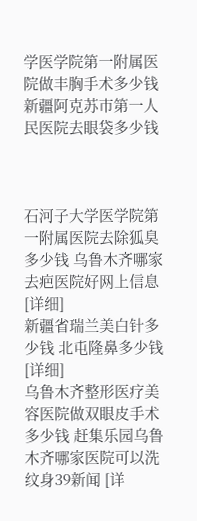学医学院第一附属医院做丰胸手术多少钱新疆阿克苏市第一人民医院去眼袋多少钱



石河子大学医学院第一附属医院去除狐臭多少钱 乌鲁木齐哪家去疤医院好网上信息 [详细]
新疆省瑞兰美白针多少钱 北屯隆鼻多少钱 [详细]
乌鲁木齐整形医疗美容医院做双眼皮手术多少钱 赶集乐园乌鲁木齐哪家医院可以洗纹身39新闻 [详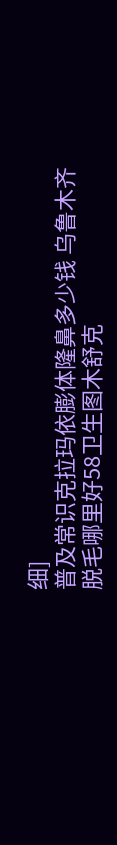细]
普及常识克拉玛依膨体隆鼻多少钱 乌鲁木齐脱毛哪里好58卫生图木舒克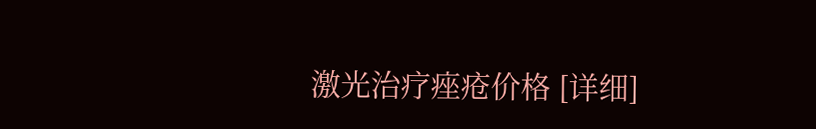激光治疗痤疮价格 [详细]